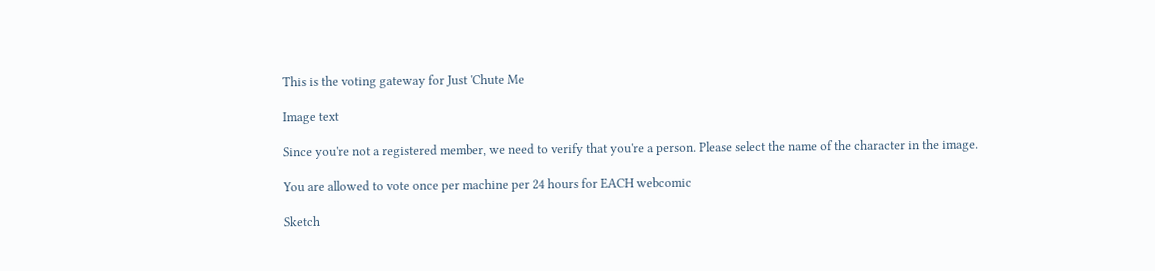This is the voting gateway for Just 'Chute Me

Image text

Since you're not a registered member, we need to verify that you're a person. Please select the name of the character in the image.

You are allowed to vote once per machine per 24 hours for EACH webcomic

Sketch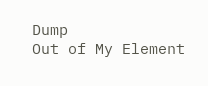Dump
Out of My Element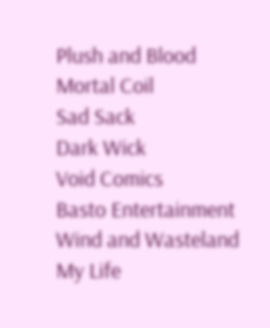Plush and Blood
Mortal Coil
Sad Sack
Dark Wick
Void Comics
Basto Entertainment
Wind and Wasteland
My Life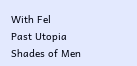With Fel
Past Utopia
Shades of Men